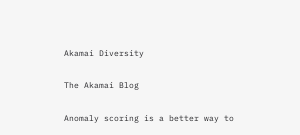Akamai Diversity

The Akamai Blog

Anomaly scoring is a better way to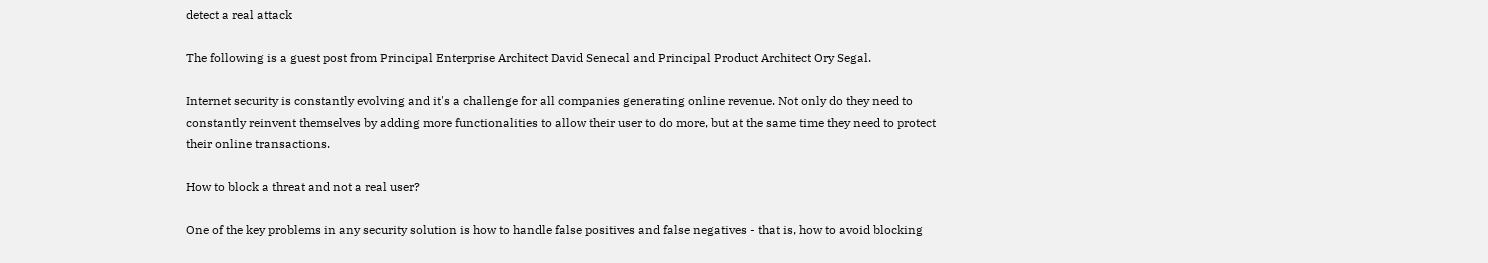detect a real attack

The following is a guest post from Principal Enterprise Architect David Senecal and Principal Product Architect Ory Segal.

Internet security is constantly evolving and it's a challenge for all companies generating online revenue. Not only do they need to constantly reinvent themselves by adding more functionalities to allow their user to do more, but at the same time they need to protect their online transactions.

How to block a threat and not a real user?

One of the key problems in any security solution is how to handle false positives and false negatives - that is, how to avoid blocking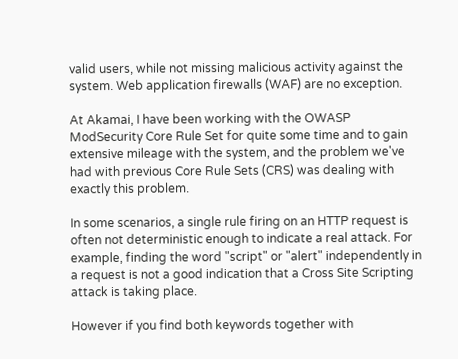valid users, while not missing malicious activity against the system. Web application firewalls (WAF) are no exception.

At Akamai, I have been working with the OWASP ModSecurity Core Rule Set for quite some time and to gain extensive mileage with the system, and the problem we've had with previous Core Rule Sets (CRS) was dealing with exactly this problem.

In some scenarios, a single rule firing on an HTTP request is often not deterministic enough to indicate a real attack. For example, finding the word "script" or "alert" independently in a request is not a good indication that a Cross Site Scripting attack is taking place.

However if you find both keywords together with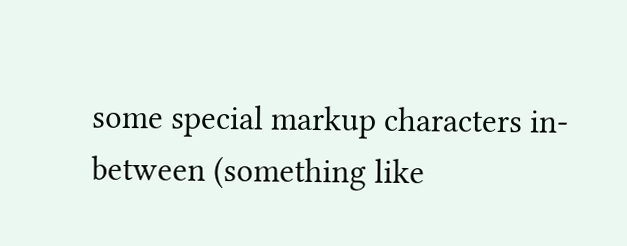some special markup characters in-between (something like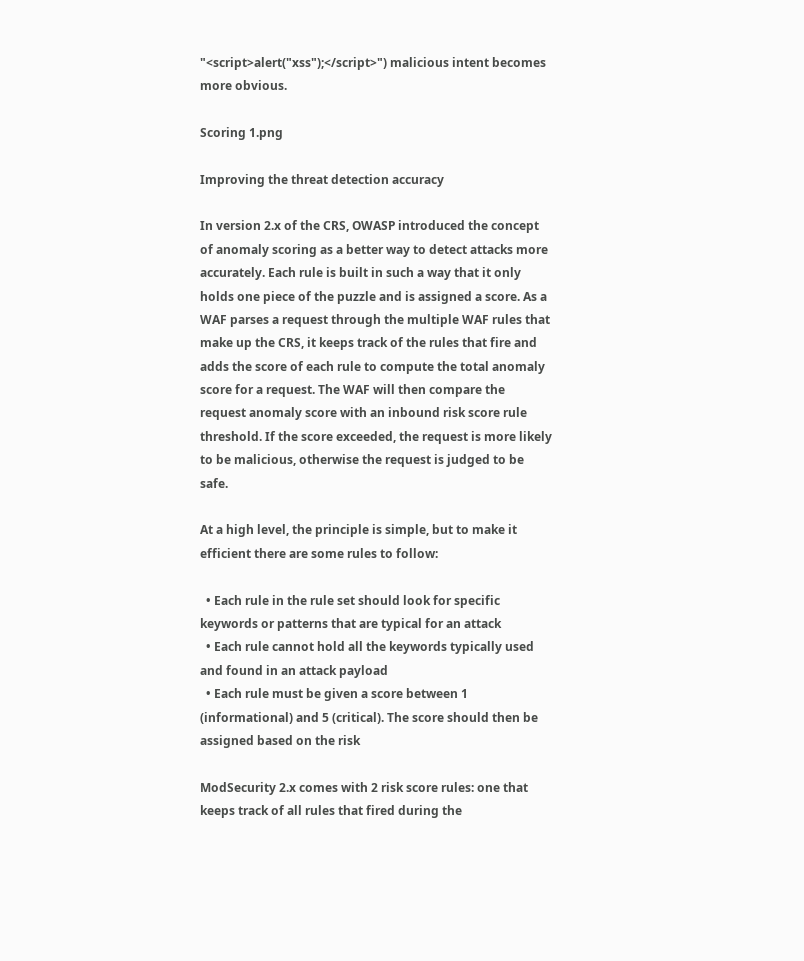"<script>alert("xss");</script>") malicious intent becomes more obvious.

Scoring 1.png

Improving the threat detection accuracy

In version 2.x of the CRS, OWASP introduced the concept of anomaly scoring as a better way to detect attacks more accurately. Each rule is built in such a way that it only holds one piece of the puzzle and is assigned a score. As a WAF parses a request through the multiple WAF rules that make up the CRS, it keeps track of the rules that fire and adds the score of each rule to compute the total anomaly score for a request. The WAF will then compare the request anomaly score with an inbound risk score rule threshold. If the score exceeded, the request is more likely to be malicious, otherwise the request is judged to be safe.

At a high level, the principle is simple, but to make it efficient there are some rules to follow:

  • Each rule in the rule set should look for specific keywords or patterns that are typical for an attack
  • Each rule cannot hold all the keywords typically used and found in an attack payload
  • Each rule must be given a score between 1 (informational) and 5 (critical). The score should then be assigned based on the risk

ModSecurity 2.x comes with 2 risk score rules: one that keeps track of all rules that fired during the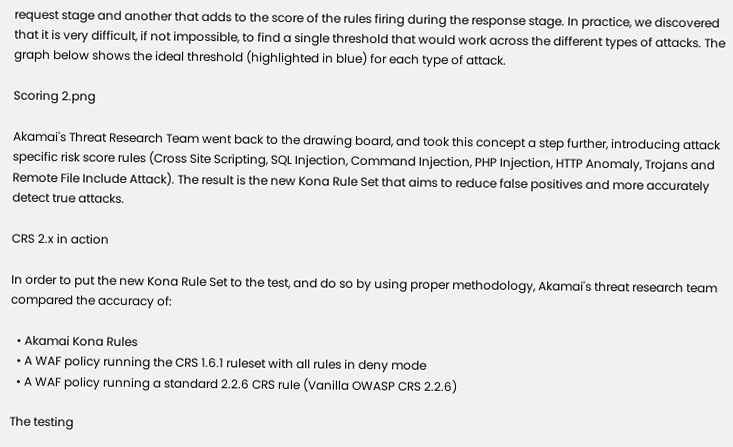request stage and another that adds to the score of the rules firing during the response stage. In practice, we discovered that it is very difficult, if not impossible, to find a single threshold that would work across the different types of attacks. The graph below shows the ideal threshold (highlighted in blue) for each type of attack.

Scoring 2.png

Akamai's Threat Research Team went back to the drawing board, and took this concept a step further, introducing attack specific risk score rules (Cross Site Scripting, SQL Injection, Command Injection, PHP Injection, HTTP Anomaly, Trojans and Remote File Include Attack). The result is the new Kona Rule Set that aims to reduce false positives and more accurately detect true attacks.

CRS 2.x in action

In order to put the new Kona Rule Set to the test, and do so by using proper methodology, Akamai's threat research team compared the accuracy of:

  • Akamai Kona Rules
  • A WAF policy running the CRS 1.6.1 ruleset with all rules in deny mode
  • A WAF policy running a standard 2.2.6 CRS rule (Vanilla OWASP CRS 2.2.6)

The testing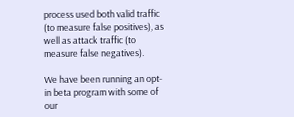process used both valid traffic (to measure false positives), as well as attack traffic (to measure false negatives).

We have been running an opt-in beta program with some of our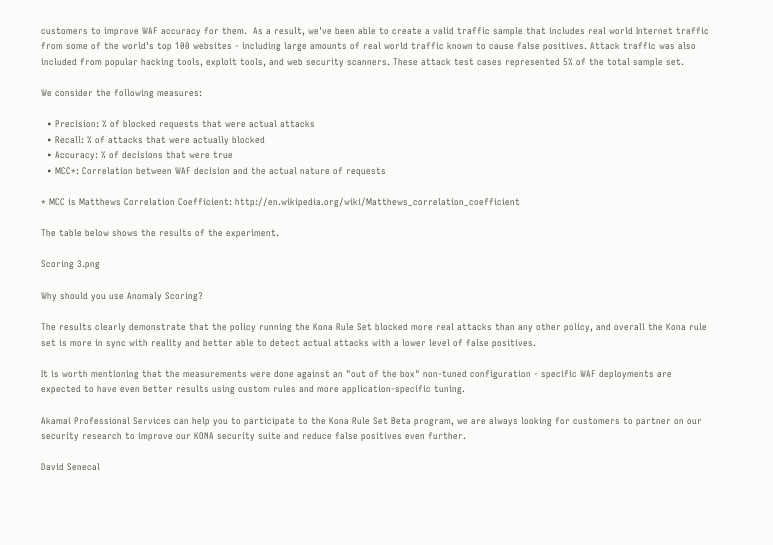customers to improve WAF accuracy for them.  As a result, we've been able to create a valid traffic sample that includes real world Internet traffic from some of the world's top 100 websites - including large amounts of real world traffic known to cause false positives. Attack traffic was also included from popular hacking tools, exploit tools, and web security scanners. These attack test cases represented 5% of the total sample set.

We consider the following measures:

  • Precision: % of blocked requests that were actual attacks
  • Recall: % of attacks that were actually blocked
  • Accuracy: % of decisions that were true
  • MCC*: Correlation between WAF decision and the actual nature of requests

* MCC is Matthews Correlation Coefficient: http://en.wikipedia.org/wiki/Matthews_correlation_coefficient

The table below shows the results of the experiment.

Scoring 3.png

Why should you use Anomaly Scoring?

The results clearly demonstrate that the policy running the Kona Rule Set blocked more real attacks than any other policy, and overall the Kona rule set is more in sync with reality and better able to detect actual attacks with a lower level of false positives.

It is worth mentioning that the measurements were done against an "out of the box" non-tuned configuration - specific WAF deployments are expected to have even better results using custom rules and more application-specific tuning.

Akamai Professional Services can help you to participate to the Kona Rule Set Beta program, we are always looking for customers to partner on our security research to improve our KONA security suite and reduce false positives even further.

David Senecal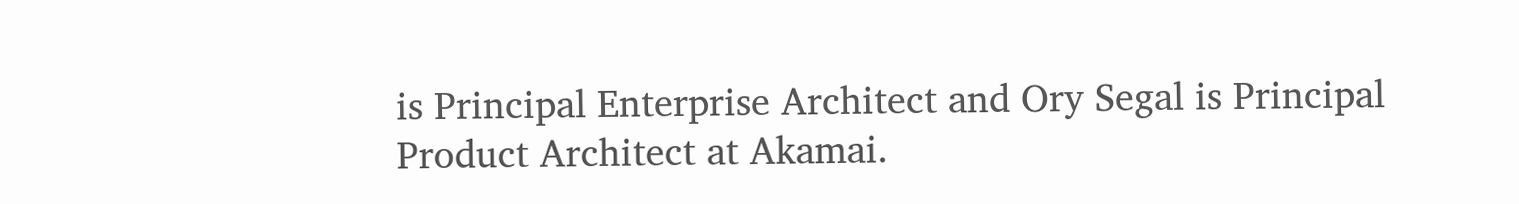is Principal Enterprise Architect and Ory Segal is Principal Product Architect at Akamai.